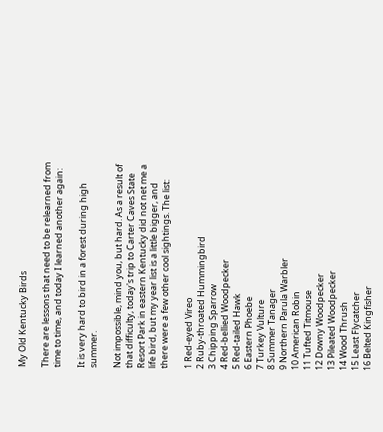My Old Kentucky Birds

There are lessons that need to be relearned from time to time, and today I learned another again:

It is very hard to bird in a forest during high summer.

Not impossible, mind you, but hard. As a result of that difficulty, today's trip to Carter Caves State Resort Park in eastern Kentucky did not net me a life bird, but my year list is a little bigger, and there were a few other cool sightings. The list:

1 Red-eyed Vireo
2 Ruby-throated Hummingbird
3 Chipping Sparrow
4 Red-bellied Woodpecker
5 Red-tailed Hawk
6 Eastern Phoebe
7 Turkey Vulture
8 Summer Tanager
9 Northern Parula Warbler
10 American Robin
11 Tufted Titmouse
12 Downy Woodpecker
13 Pileated Woodpecker
14 Wood Thrush
15 Least Flycatcher
16 Belted Kingfisher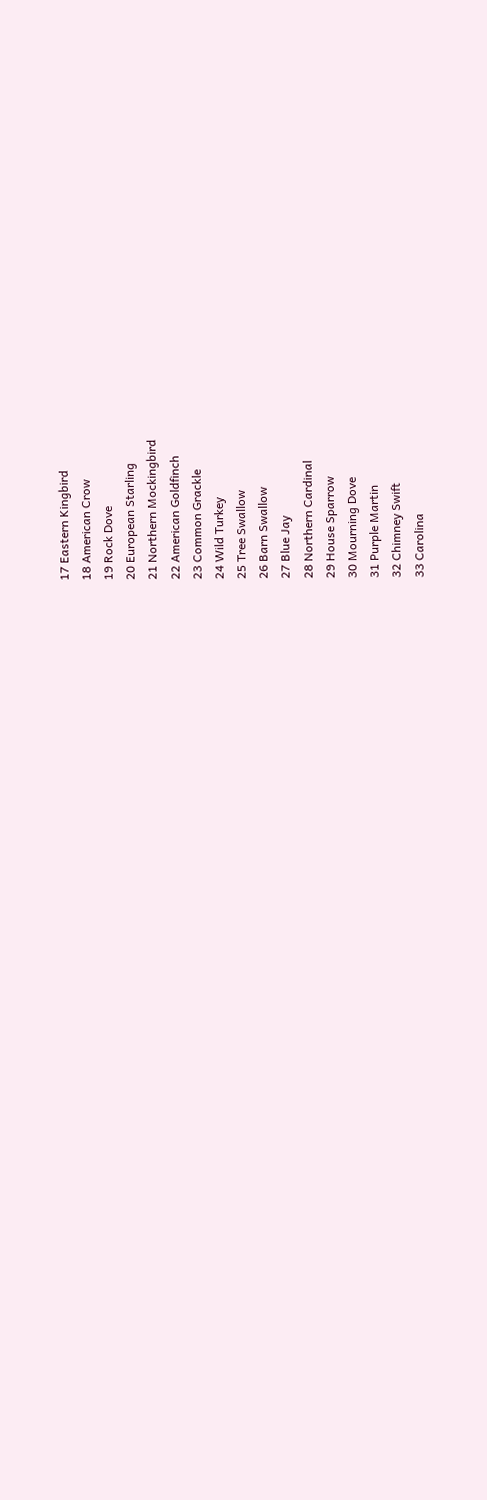17 Eastern Kingbird
18 American Crow
19 Rock Dove
20 European Starling
21 Northern Mockingbird
22 American Goldfinch
23 Common Grackle
24 Wild Turkey
25 Tree Swallow
26 Barn Swallow
27 Blue Jay
28 Northern Cardinal
29 House Sparrow
30 Mourning Dove
31 Purple Martin
32 Chimney Swift
33 Carolina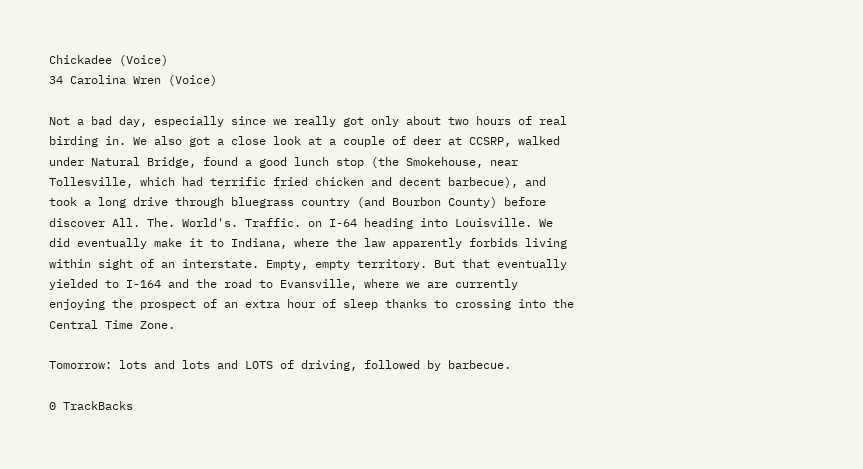Chickadee (Voice)
34 Carolina Wren (Voice)

Not a bad day, especially since we really got only about two hours of real birding in. We also got a close look at a couple of deer at CCSRP, walked under Natural Bridge, found a good lunch stop (the Smokehouse, near Tollesville, which had terrific fried chicken and decent barbecue), and took a long drive through bluegrass country (and Bourbon County) before discover All. The. World's. Traffic. on I-64 heading into Louisville. We did eventually make it to Indiana, where the law apparently forbids living within sight of an interstate. Empty, empty territory. But that eventually yielded to I-164 and the road to Evansville, where we are currently enjoying the prospect of an extra hour of sleep thanks to crossing into the Central Time Zone.

Tomorrow: lots and lots and LOTS of driving, followed by barbecue.

0 TrackBacks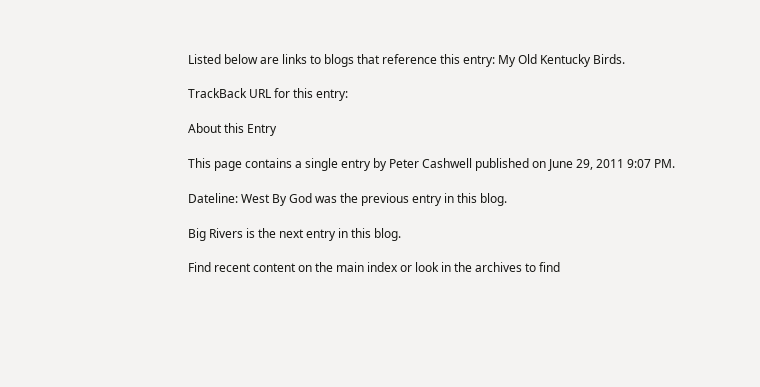Listed below are links to blogs that reference this entry: My Old Kentucky Birds.

TrackBack URL for this entry:

About this Entry

This page contains a single entry by Peter Cashwell published on June 29, 2011 9:07 PM.

Dateline: West By God was the previous entry in this blog.

Big Rivers is the next entry in this blog.

Find recent content on the main index or look in the archives to find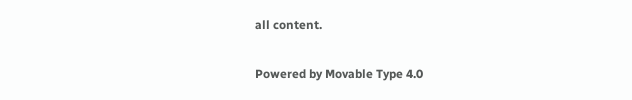all content.

Powered by Movable Type 4.0